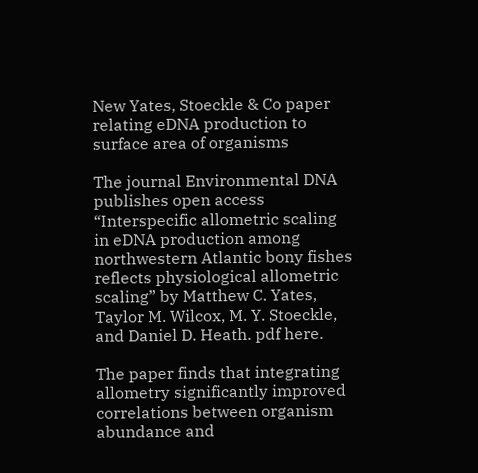New Yates, Stoeckle & Co paper relating eDNA production to surface area of organisms

The journal Environmental DNA publishes open access “Interspecific allometric scaling in eDNA production among northwestern Atlantic bony fishes reflects physiological allometric scaling” by Matthew C. Yates, Taylor M. Wilcox, M. Y. Stoeckle, and Daniel D. Heath. pdf here.

The paper finds that integrating allometry significantly improved correlations between organism abundance and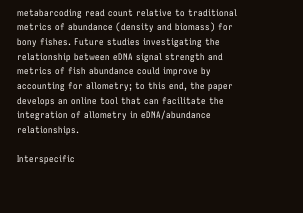metabarcoding read count relative to traditional metrics of abundance (density and biomass) for bony fishes. Future studies investigating the relationship between eDNA signal strength and metrics of fish abundance could improve by accounting for allometry; to this end, the paper develops an online tool that can facilitate the integration of allometry in eDNA/abundance relationships.

Interspecific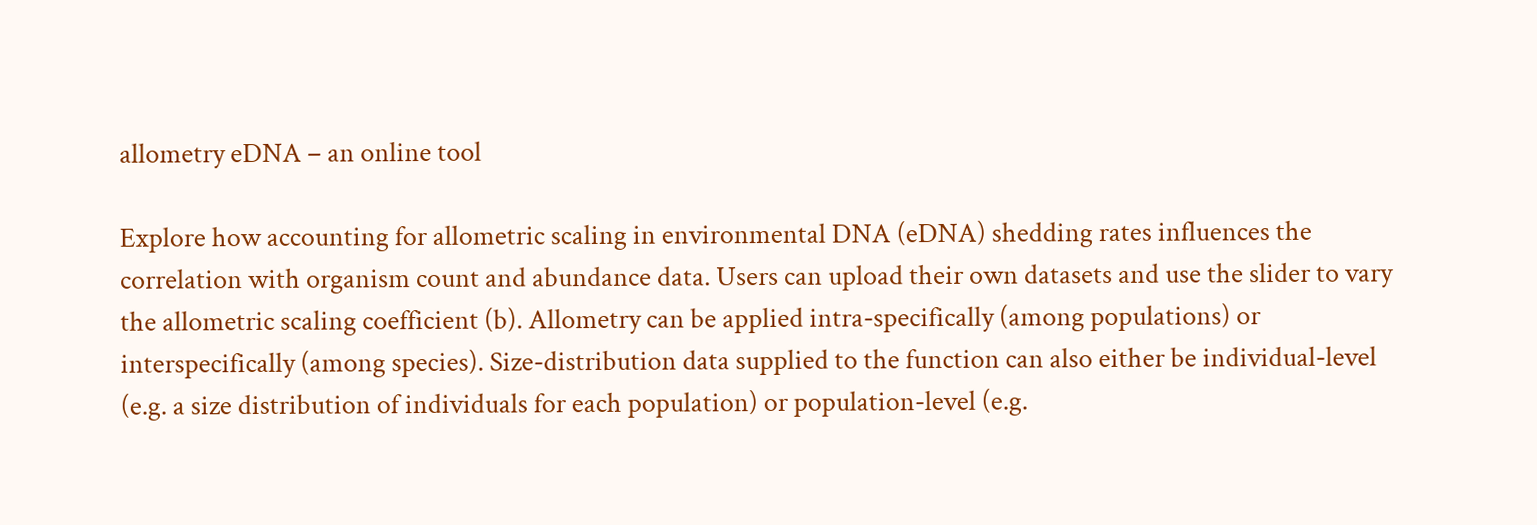allometry eDNA – an online tool

Explore how accounting for allometric scaling in environmental DNA (eDNA) shedding rates influences the correlation with organism count and abundance data. Users can upload their own datasets and use the slider to vary the allometric scaling coefficient (b). Allometry can be applied intra-specifically (among populations) or interspecifically (among species). Size-distribution data supplied to the function can also either be individual-level (e.g. a size distribution of individuals for each population) or population-level (e.g.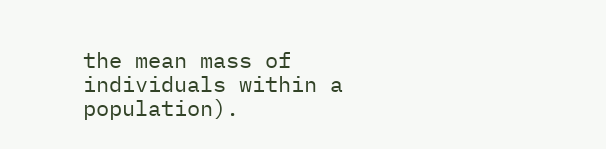the mean mass of individuals within a population).